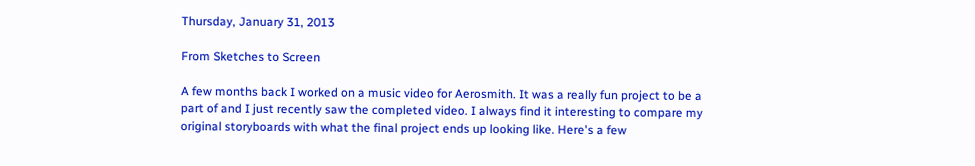Thursday, January 31, 2013

From Sketches to Screen

A few months back I worked on a music video for Aerosmith. It was a really fun project to be a part of and I just recently saw the completed video. I always find it interesting to compare my original storyboards with what the final project ends up looking like. Here's a few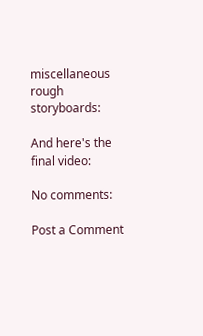miscellaneous rough storyboards:

And here's the final video:

No comments:

Post a Comment